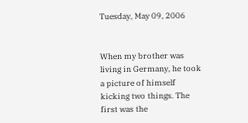Tuesday, May 09, 2006


When my brother was living in Germany, he took a picture of himself kicking two things. The first was the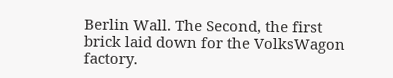Berlin Wall. The Second, the first brick laid down for the VolksWagon factory.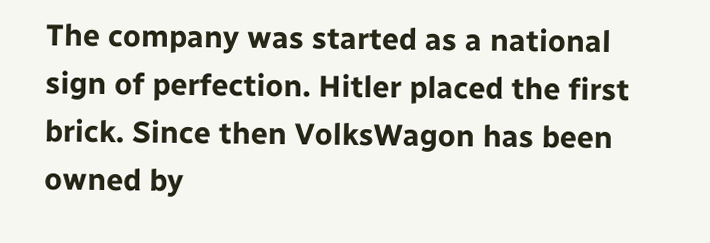The company was started as a national sign of perfection. Hitler placed the first brick. Since then VolksWagon has been owned by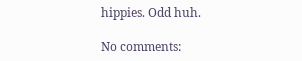hippies. Odd huh.

No comments: